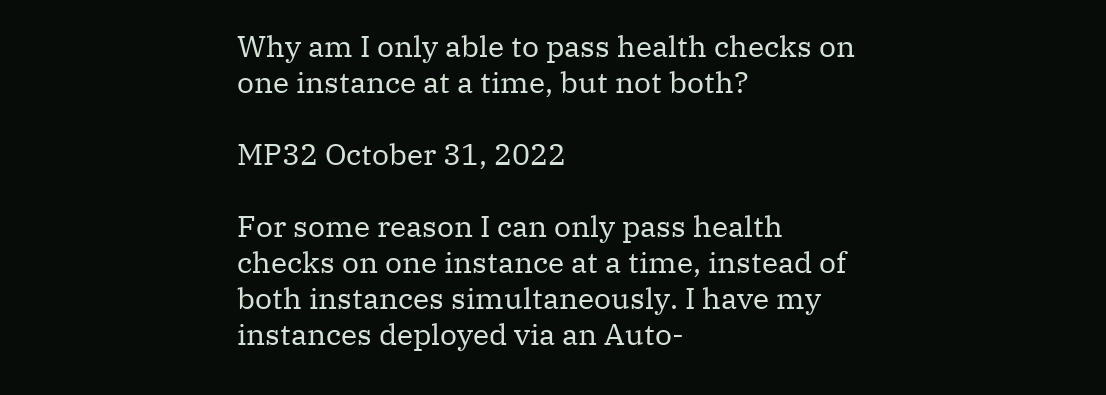Why am I only able to pass health checks on one instance at a time, but not both?

MP32 October 31, 2022

For some reason I can only pass health checks on one instance at a time, instead of both instances simultaneously. I have my instances deployed via an Auto-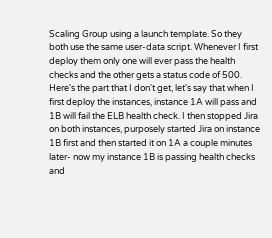Scaling Group using a launch template. So they both use the same user-data script. Whenever I first deploy them only one will ever pass the health checks and the other gets a status code of 500. Here's the part that I don't get, let's say that when I first deploy the instances, instance 1A will pass and 1B will fail the ELB health check. I then stopped Jira on both instances, purposely started Jira on instance 1B first and then started it on 1A a couple minutes later- now my instance 1B is passing health checks and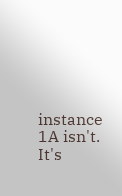instance 1A isn't. It's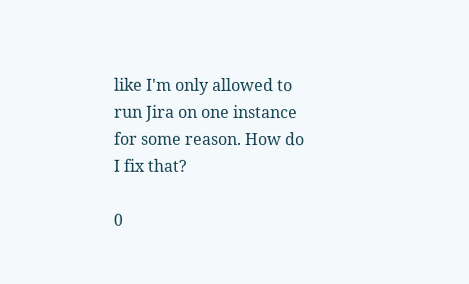like I'm only allowed to run Jira on one instance for some reason. How do I fix that?

0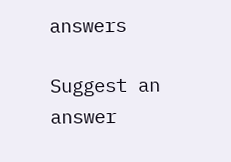answers

Suggest an answer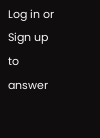Log in or Sign up to answer